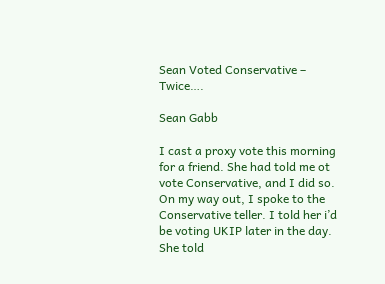Sean Voted Conservative – Twice….

Sean Gabb

I cast a proxy vote this morning for a friend. She had told me ot vote Conservative, and I did so. On my way out, I spoke to the Conservative teller. I told her i’d be voting UKIP later in the day. She told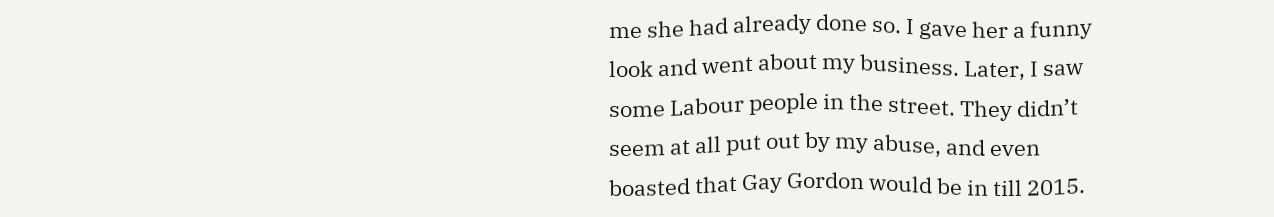me she had already done so. I gave her a funny look and went about my business. Later, I saw some Labour people in the street. They didn’t seem at all put out by my abuse, and even boasted that Gay Gordon would be in till 2015.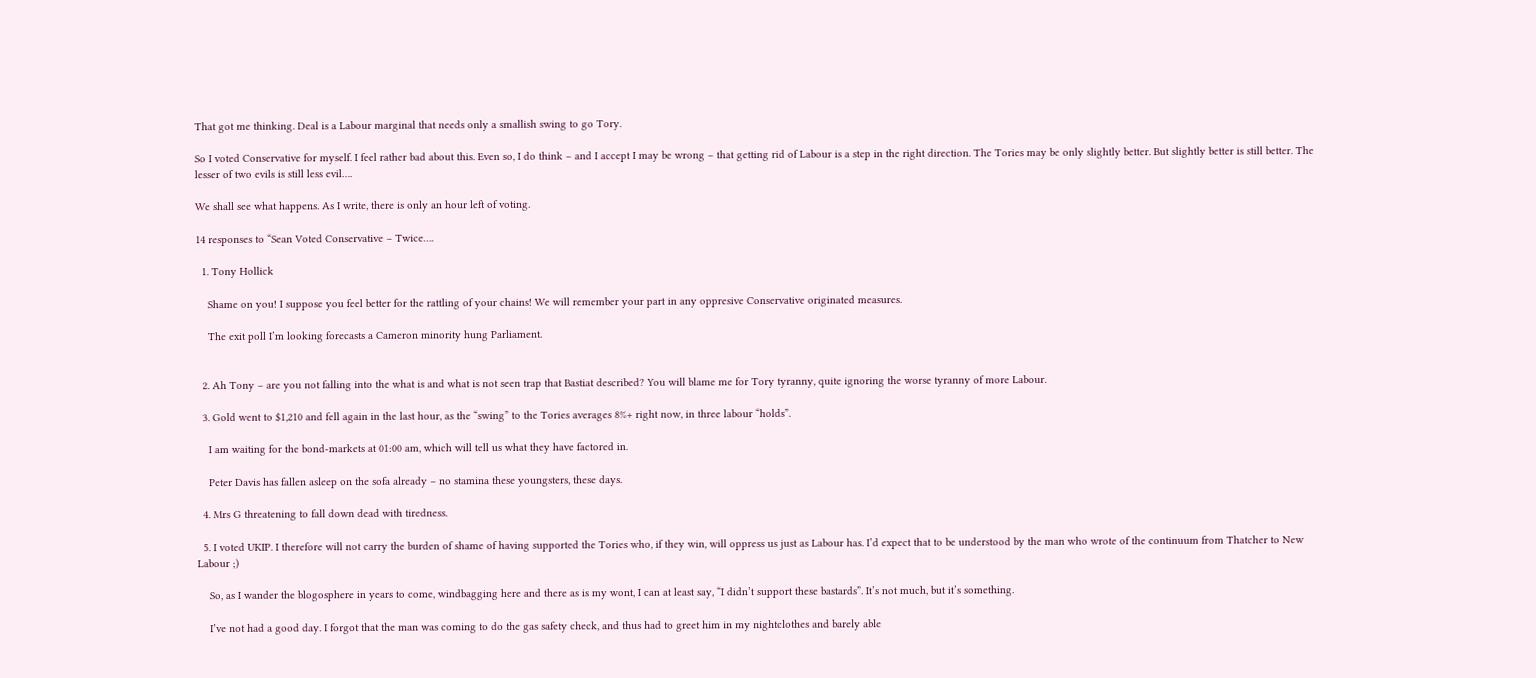That got me thinking. Deal is a Labour marginal that needs only a smallish swing to go Tory.

So I voted Conservative for myself. I feel rather bad about this. Even so, I do think – and I accept I may be wrong – that getting rid of Labour is a step in the right direction. The Tories may be only slightly better. But slightly better is still better. The lesser of two evils is still less evil….

We shall see what happens. As I write, there is only an hour left of voting.

14 responses to “Sean Voted Conservative – Twice….

  1. Tony Hollick

    Shame on you! I suppose you feel better for the rattling of your chains! We will remember your part in any oppresive Conservative originated measures.

    The exit poll I’m looking forecasts a Cameron minority hung Parliament.


  2. Ah Tony – are you not falling into the what is and what is not seen trap that Bastiat described? You will blame me for Tory tyranny, quite ignoring the worse tyranny of more Labour.

  3. Gold went to $1,210 and fell again in the last hour, as the “swing” to the Tories averages 8%+ right now, in three labour “holds”.

    I am waiting for the bond-markets at 01:00 am, which will tell us what they have factored in.

    Peter Davis has fallen asleep on the sofa already – no stamina these youngsters, these days.

  4. Mrs G threatening to fall down dead with tiredness.

  5. I voted UKIP. I therefore will not carry the burden of shame of having supported the Tories who, if they win, will oppress us just as Labour has. I’d expect that to be understood by the man who wrote of the continuum from Thatcher to New Labour ;)

    So, as I wander the blogosphere in years to come, windbagging here and there as is my wont, I can at least say, “I didn’t support these bastards”. It’s not much, but it’s something.

    I’ve not had a good day. I forgot that the man was coming to do the gas safety check, and thus had to greet him in my nightclothes and barely able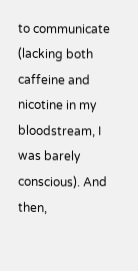to communicate (lacking both caffeine and nicotine in my bloodstream, I was barely conscious). And then,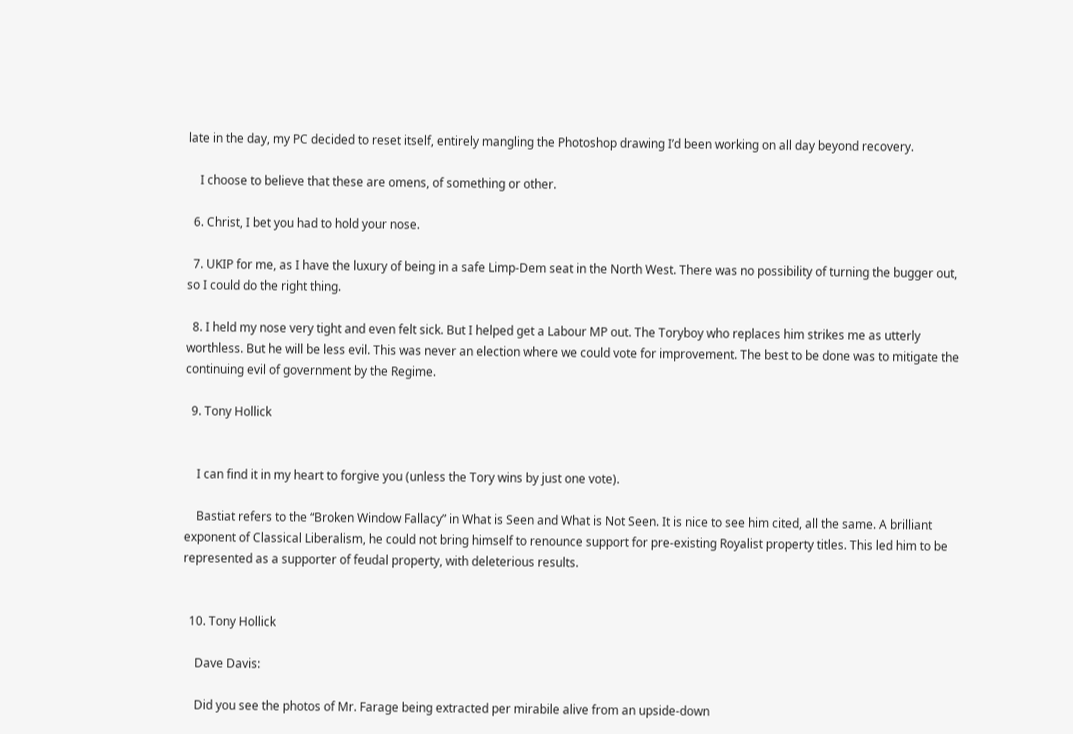late in the day, my PC decided to reset itself, entirely mangling the Photoshop drawing I’d been working on all day beyond recovery.

    I choose to believe that these are omens, of something or other.

  6. Christ, I bet you had to hold your nose.

  7. UKIP for me, as I have the luxury of being in a safe Limp-Dem seat in the North West. There was no possibility of turning the bugger out, so I could do the right thing.

  8. I held my nose very tight and even felt sick. But I helped get a Labour MP out. The Toryboy who replaces him strikes me as utterly worthless. But he will be less evil. This was never an election where we could vote for improvement. The best to be done was to mitigate the continuing evil of government by the Regime.

  9. Tony Hollick


    I can find it in my heart to forgive you (unless the Tory wins by just one vote).

    Bastiat refers to the “Broken Window Fallacy” in What is Seen and What is Not Seen. It is nice to see him cited, all the same. A brilliant exponent of Classical Liberalism, he could not bring himself to renounce support for pre-existing Royalist property titles. This led him to be represented as a supporter of feudal property, with deleterious results.


  10. Tony Hollick

    Dave Davis:

    Did you see the photos of Mr. Farage being extracted per mirabile alive from an upside-down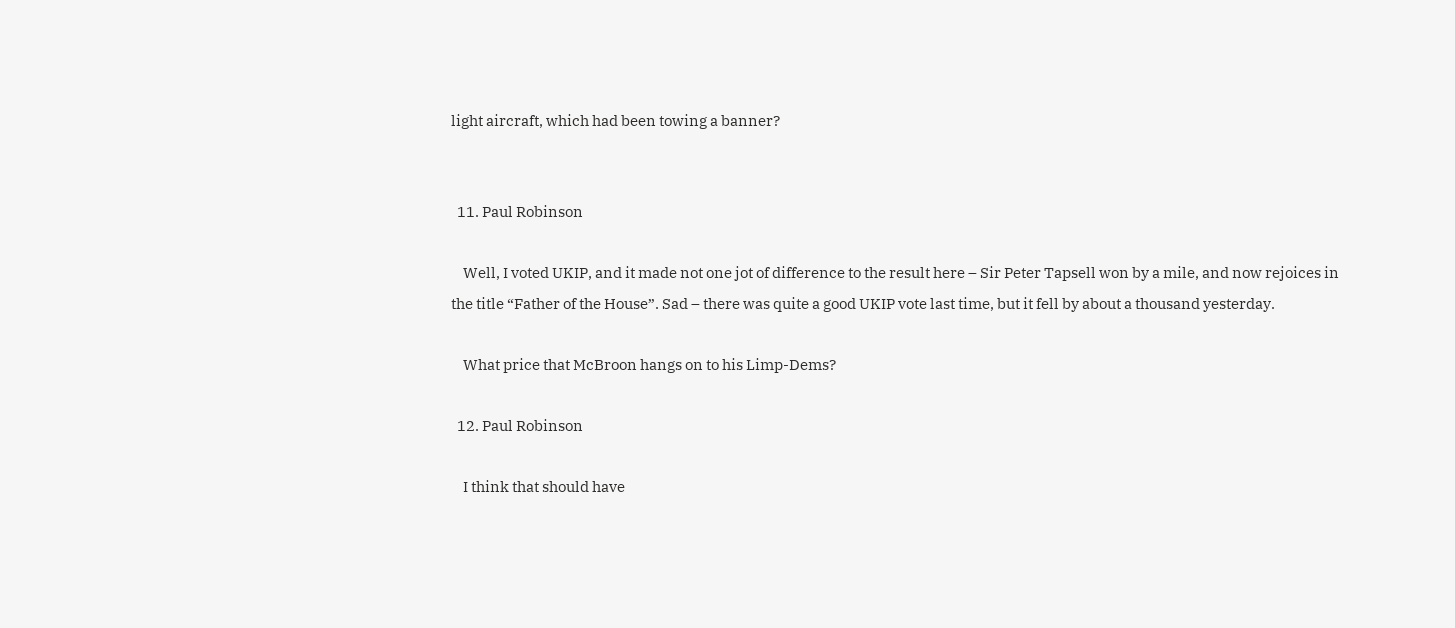light aircraft, which had been towing a banner?


  11. Paul Robinson

    Well, I voted UKIP, and it made not one jot of difference to the result here – Sir Peter Tapsell won by a mile, and now rejoices in the title “Father of the House”. Sad – there was quite a good UKIP vote last time, but it fell by about a thousand yesterday.

    What price that McBroon hangs on to his Limp-Dems?

  12. Paul Robinson

    I think that should have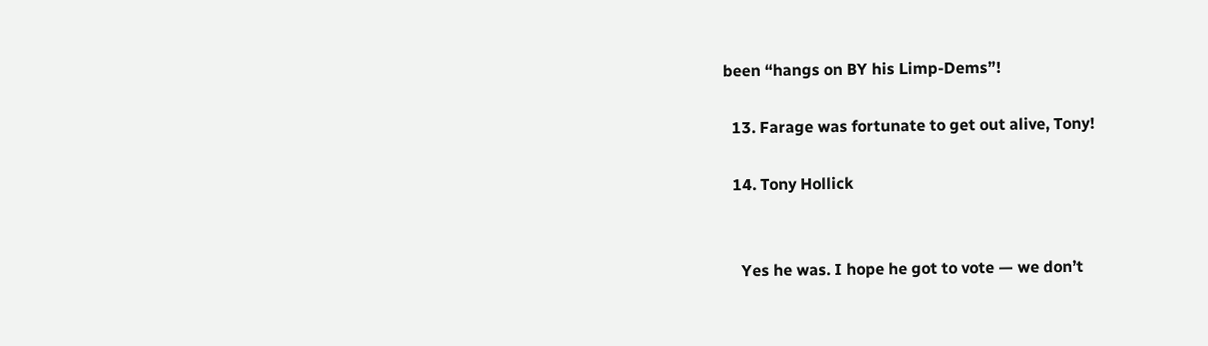been “hangs on BY his Limp-Dems”!

  13. Farage was fortunate to get out alive, Tony!

  14. Tony Hollick


    Yes he was. I hope he got to vote — we don’t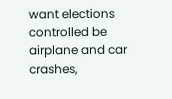want elections controlled be airplane and car crashes,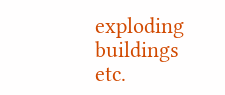exploding buildings etc.